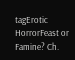tagErotic HorrorFeast or Famine? Ch.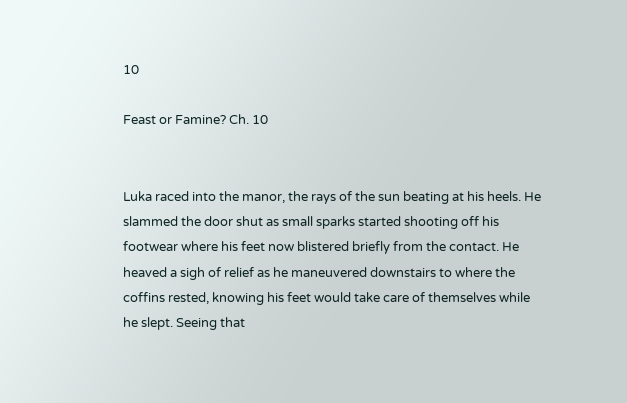10

Feast or Famine? Ch. 10


Luka raced into the manor, the rays of the sun beating at his heels. He slammed the door shut as small sparks started shooting off his footwear where his feet now blistered briefly from the contact. He heaved a sigh of relief as he maneuvered downstairs to where the coffins rested, knowing his feet would take care of themselves while he slept. Seeing that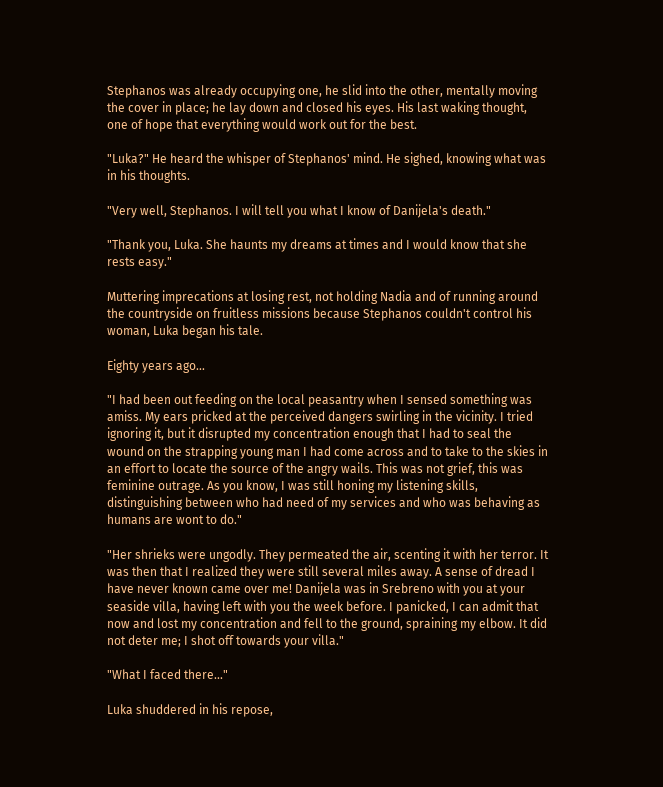Stephanos was already occupying one, he slid into the other, mentally moving the cover in place; he lay down and closed his eyes. His last waking thought, one of hope that everything would work out for the best.

"Luka?" He heard the whisper of Stephanos' mind. He sighed, knowing what was in his thoughts.

"Very well, Stephanos. I will tell you what I know of Danijela's death."

"Thank you, Luka. She haunts my dreams at times and I would know that she rests easy."

Muttering imprecations at losing rest, not holding Nadia and of running around the countryside on fruitless missions because Stephanos couldn't control his woman, Luka began his tale.

Eighty years ago...

"I had been out feeding on the local peasantry when I sensed something was amiss. My ears pricked at the perceived dangers swirling in the vicinity. I tried ignoring it, but it disrupted my concentration enough that I had to seal the wound on the strapping young man I had come across and to take to the skies in an effort to locate the source of the angry wails. This was not grief, this was feminine outrage. As you know, I was still honing my listening skills, distinguishing between who had need of my services and who was behaving as humans are wont to do."

"Her shrieks were ungodly. They permeated the air, scenting it with her terror. It was then that I realized they were still several miles away. A sense of dread I have never known came over me! Danijela was in Srebreno with you at your seaside villa, having left with you the week before. I panicked, I can admit that now and lost my concentration and fell to the ground, spraining my elbow. It did not deter me; I shot off towards your villa."

"What I faced there..."

Luka shuddered in his repose,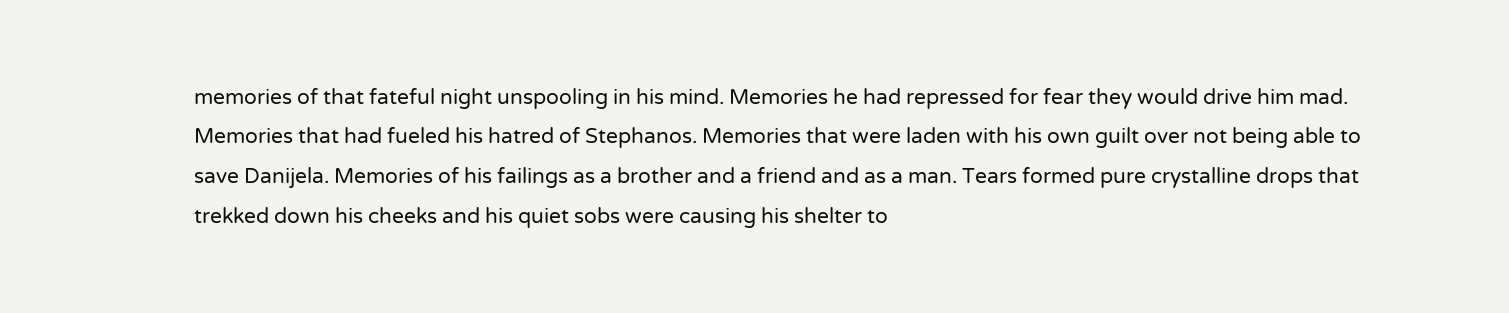memories of that fateful night unspooling in his mind. Memories he had repressed for fear they would drive him mad. Memories that had fueled his hatred of Stephanos. Memories that were laden with his own guilt over not being able to save Danijela. Memories of his failings as a brother and a friend and as a man. Tears formed pure crystalline drops that trekked down his cheeks and his quiet sobs were causing his shelter to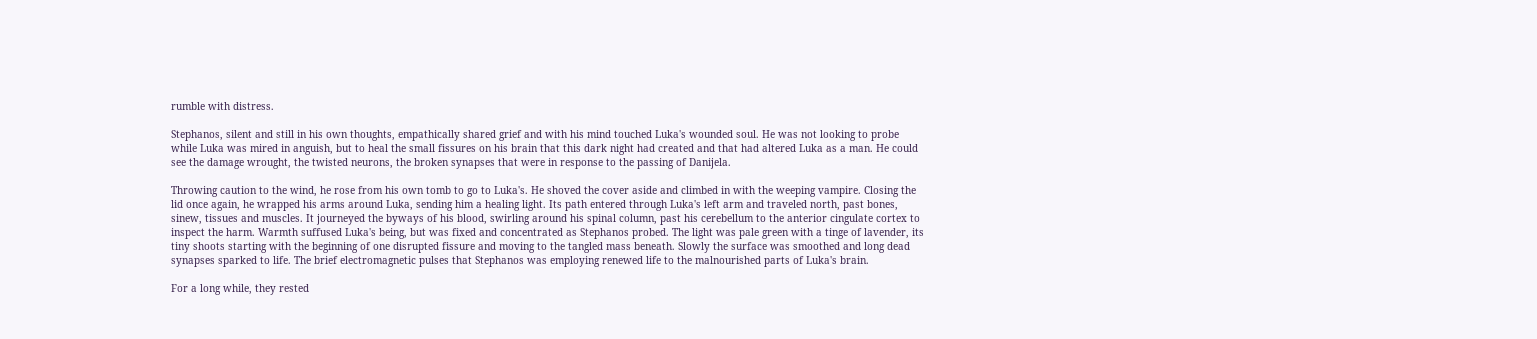rumble with distress.

Stephanos, silent and still in his own thoughts, empathically shared grief and with his mind touched Luka's wounded soul. He was not looking to probe while Luka was mired in anguish, but to heal the small fissures on his brain that this dark night had created and that had altered Luka as a man. He could see the damage wrought, the twisted neurons, the broken synapses that were in response to the passing of Danijela.

Throwing caution to the wind, he rose from his own tomb to go to Luka's. He shoved the cover aside and climbed in with the weeping vampire. Closing the lid once again, he wrapped his arms around Luka, sending him a healing light. Its path entered through Luka's left arm and traveled north, past bones, sinew, tissues and muscles. It journeyed the byways of his blood, swirling around his spinal column, past his cerebellum to the anterior cingulate cortex to inspect the harm. Warmth suffused Luka's being, but was fixed and concentrated as Stephanos probed. The light was pale green with a tinge of lavender, its tiny shoots starting with the beginning of one disrupted fissure and moving to the tangled mass beneath. Slowly the surface was smoothed and long dead synapses sparked to life. The brief electromagnetic pulses that Stephanos was employing renewed life to the malnourished parts of Luka's brain.

For a long while, they rested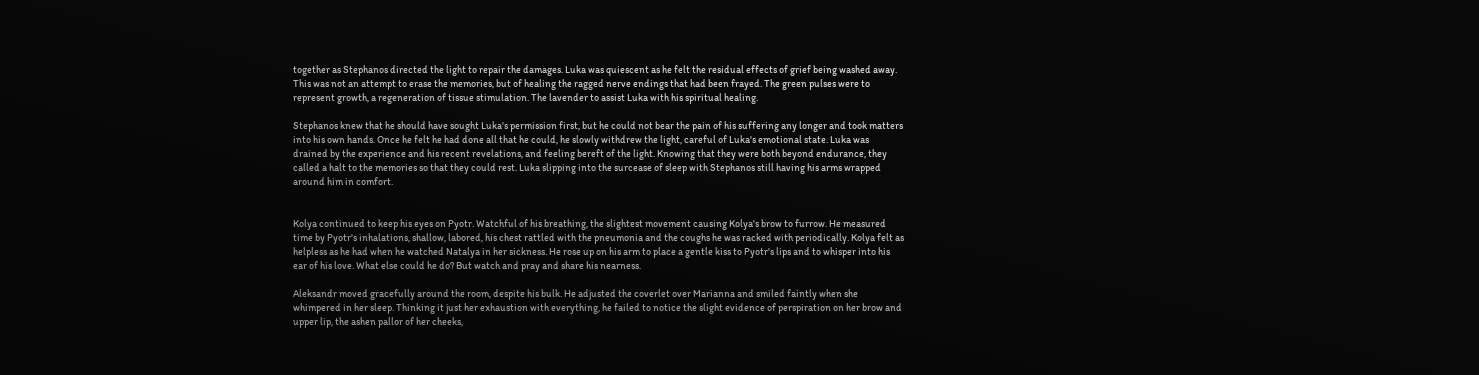together as Stephanos directed the light to repair the damages. Luka was quiescent as he felt the residual effects of grief being washed away. This was not an attempt to erase the memories, but of healing the ragged nerve endings that had been frayed. The green pulses were to represent growth, a regeneration of tissue stimulation. The lavender to assist Luka with his spiritual healing.

Stephanos knew that he should have sought Luka's permission first, but he could not bear the pain of his suffering any longer and took matters into his own hands. Once he felt he had done all that he could, he slowly withdrew the light, careful of Luka's emotional state. Luka was drained by the experience and his recent revelations, and feeling bereft of the light. Knowing that they were both beyond endurance, they called a halt to the memories so that they could rest. Luka slipping into the surcease of sleep with Stephanos still having his arms wrapped around him in comfort.


Kolya continued to keep his eyes on Pyotr. Watchful of his breathing, the slightest movement causing Kolya's brow to furrow. He measured time by Pyotr's inhalations, shallow, labored, his chest rattled with the pneumonia and the coughs he was racked with periodically. Kolya felt as helpless as he had when he watched Natalya in her sickness. He rose up on his arm to place a gentle kiss to Pyotr's lips and to whisper into his ear of his love. What else could he do? But watch and pray and share his nearness.

Aleksandr moved gracefully around the room, despite his bulk. He adjusted the coverlet over Marianna and smiled faintly when she whimpered in her sleep. Thinking it just her exhaustion with everything, he failed to notice the slight evidence of perspiration on her brow and upper lip, the ashen pallor of her cheeks,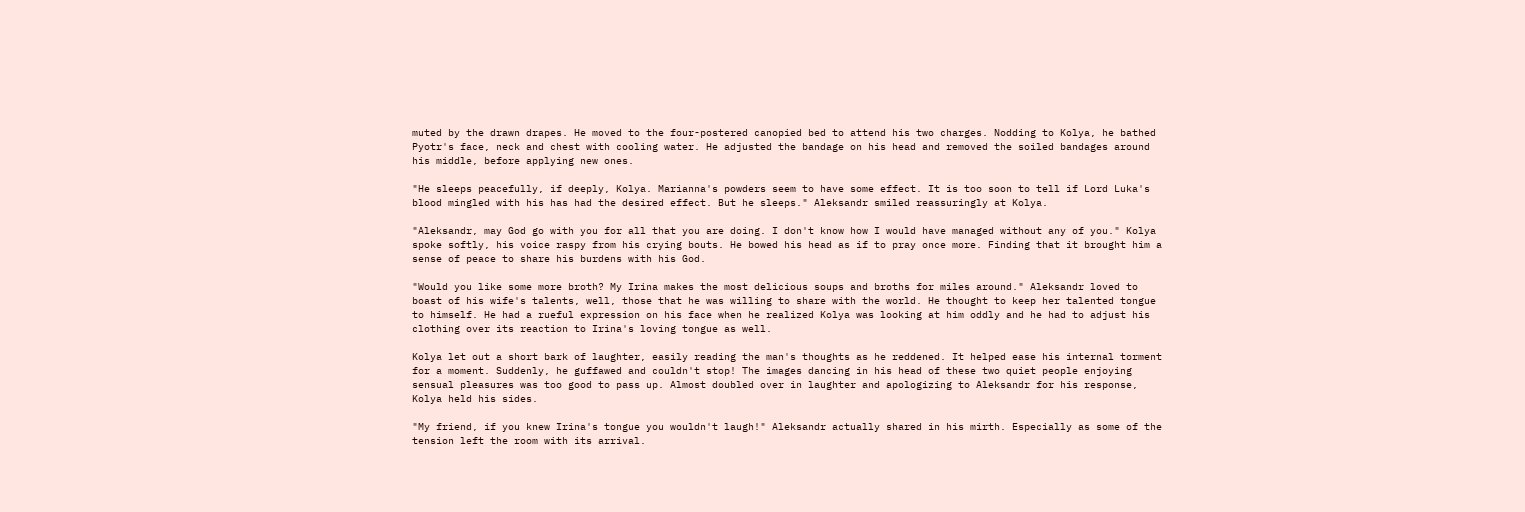muted by the drawn drapes. He moved to the four-postered canopied bed to attend his two charges. Nodding to Kolya, he bathed Pyotr's face, neck and chest with cooling water. He adjusted the bandage on his head and removed the soiled bandages around his middle, before applying new ones.

"He sleeps peacefully, if deeply, Kolya. Marianna's powders seem to have some effect. It is too soon to tell if Lord Luka's blood mingled with his has had the desired effect. But he sleeps." Aleksandr smiled reassuringly at Kolya.

"Aleksandr, may God go with you for all that you are doing. I don't know how I would have managed without any of you." Kolya spoke softly, his voice raspy from his crying bouts. He bowed his head as if to pray once more. Finding that it brought him a sense of peace to share his burdens with his God.

"Would you like some more broth? My Irina makes the most delicious soups and broths for miles around." Aleksandr loved to boast of his wife's talents, well, those that he was willing to share with the world. He thought to keep her talented tongue to himself. He had a rueful expression on his face when he realized Kolya was looking at him oddly and he had to adjust his clothing over its reaction to Irina's loving tongue as well.

Kolya let out a short bark of laughter, easily reading the man's thoughts as he reddened. It helped ease his internal torment for a moment. Suddenly, he guffawed and couldn't stop! The images dancing in his head of these two quiet people enjoying sensual pleasures was too good to pass up. Almost doubled over in laughter and apologizing to Aleksandr for his response, Kolya held his sides.

"My friend, if you knew Irina's tongue you wouldn't laugh!" Aleksandr actually shared in his mirth. Especially as some of the tension left the room with its arrival.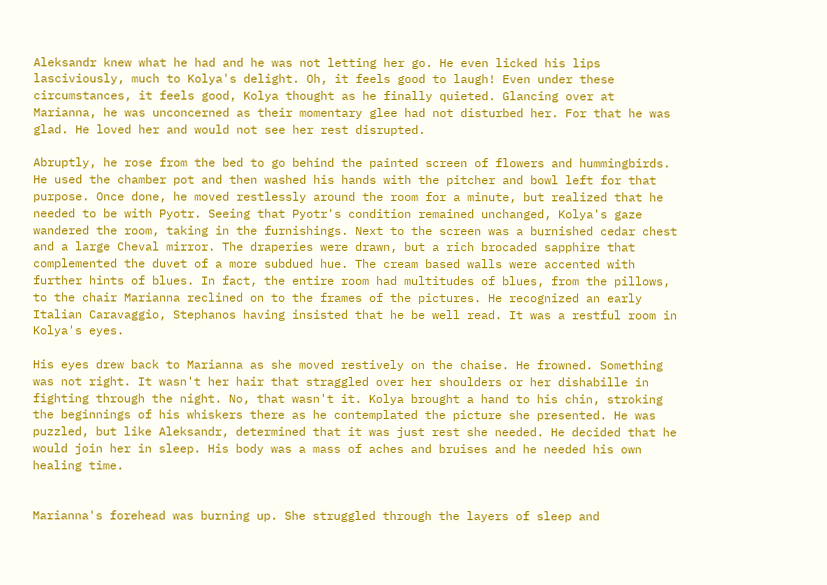Aleksandr knew what he had and he was not letting her go. He even licked his lips lasciviously, much to Kolya's delight. Oh, it feels good to laugh! Even under these circumstances, it feels good, Kolya thought as he finally quieted. Glancing over at Marianna, he was unconcerned as their momentary glee had not disturbed her. For that he was glad. He loved her and would not see her rest disrupted.

Abruptly, he rose from the bed to go behind the painted screen of flowers and hummingbirds. He used the chamber pot and then washed his hands with the pitcher and bowl left for that purpose. Once done, he moved restlessly around the room for a minute, but realized that he needed to be with Pyotr. Seeing that Pyotr's condition remained unchanged, Kolya's gaze wandered the room, taking in the furnishings. Next to the screen was a burnished cedar chest and a large Cheval mirror. The draperies were drawn, but a rich brocaded sapphire that complemented the duvet of a more subdued hue. The cream based walls were accented with further hints of blues. In fact, the entire room had multitudes of blues, from the pillows, to the chair Marianna reclined on to the frames of the pictures. He recognized an early Italian Caravaggio, Stephanos having insisted that he be well read. It was a restful room in Kolya's eyes.

His eyes drew back to Marianna as she moved restively on the chaise. He frowned. Something was not right. It wasn't her hair that straggled over her shoulders or her dishabille in fighting through the night. No, that wasn't it. Kolya brought a hand to his chin, stroking the beginnings of his whiskers there as he contemplated the picture she presented. He was puzzled, but like Aleksandr, determined that it was just rest she needed. He decided that he would join her in sleep. His body was a mass of aches and bruises and he needed his own healing time.


Marianna's forehead was burning up. She struggled through the layers of sleep and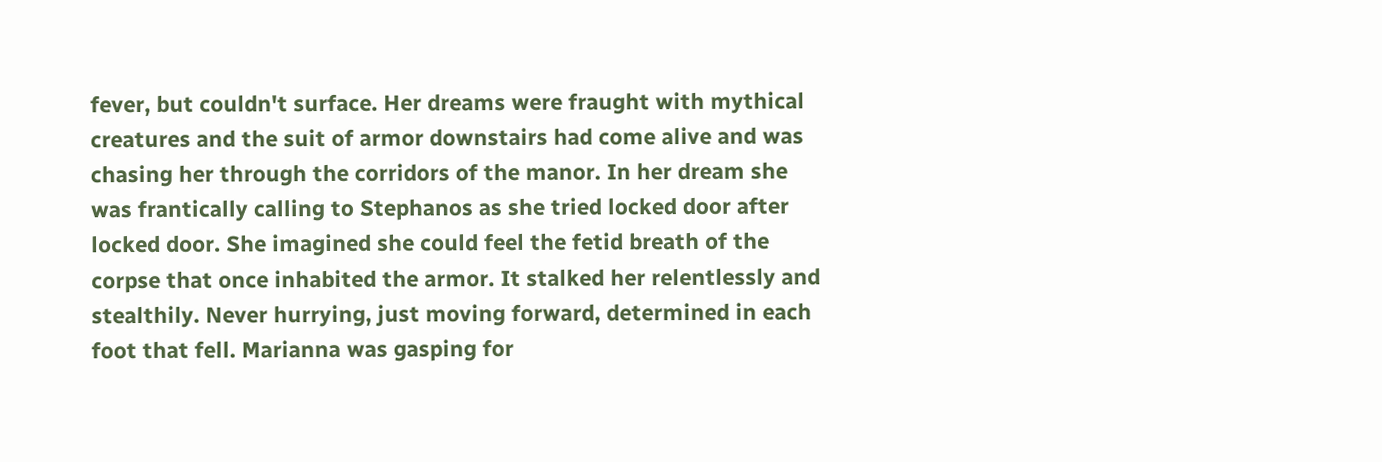fever, but couldn't surface. Her dreams were fraught with mythical creatures and the suit of armor downstairs had come alive and was chasing her through the corridors of the manor. In her dream she was frantically calling to Stephanos as she tried locked door after locked door. She imagined she could feel the fetid breath of the corpse that once inhabited the armor. It stalked her relentlessly and stealthily. Never hurrying, just moving forward, determined in each foot that fell. Marianna was gasping for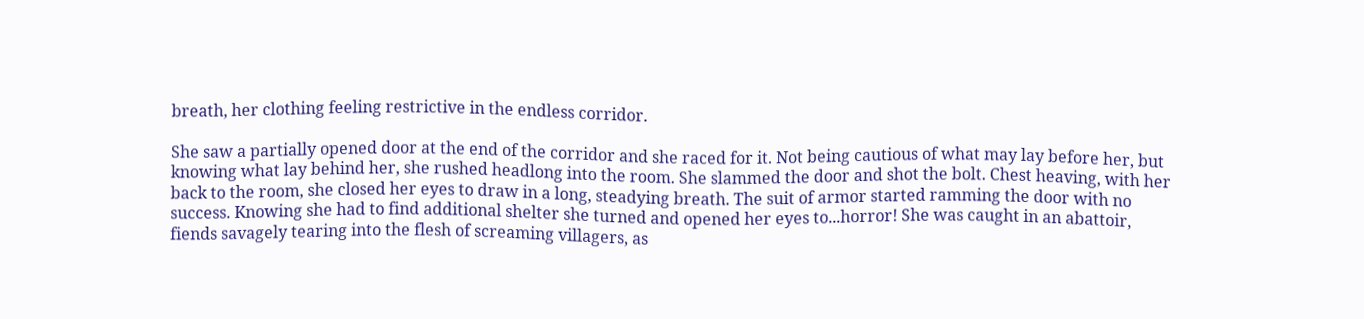breath, her clothing feeling restrictive in the endless corridor.

She saw a partially opened door at the end of the corridor and she raced for it. Not being cautious of what may lay before her, but knowing what lay behind her, she rushed headlong into the room. She slammed the door and shot the bolt. Chest heaving, with her back to the room, she closed her eyes to draw in a long, steadying breath. The suit of armor started ramming the door with no success. Knowing she had to find additional shelter she turned and opened her eyes to...horror! She was caught in an abattoir, fiends savagely tearing into the flesh of screaming villagers, as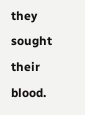they sought their blood.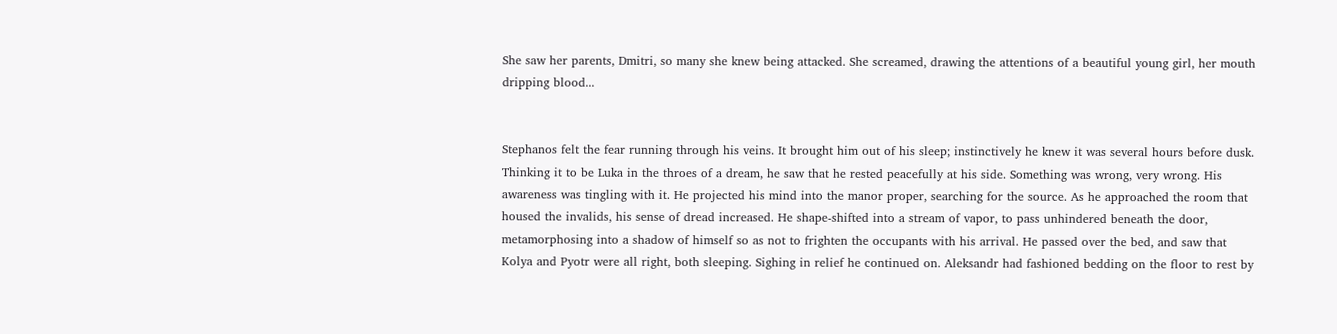She saw her parents, Dmitri, so many she knew being attacked. She screamed, drawing the attentions of a beautiful young girl, her mouth dripping blood...


Stephanos felt the fear running through his veins. It brought him out of his sleep; instinctively he knew it was several hours before dusk. Thinking it to be Luka in the throes of a dream, he saw that he rested peacefully at his side. Something was wrong, very wrong. His awareness was tingling with it. He projected his mind into the manor proper, searching for the source. As he approached the room that housed the invalids, his sense of dread increased. He shape-shifted into a stream of vapor, to pass unhindered beneath the door, metamorphosing into a shadow of himself so as not to frighten the occupants with his arrival. He passed over the bed, and saw that Kolya and Pyotr were all right, both sleeping. Sighing in relief he continued on. Aleksandr had fashioned bedding on the floor to rest by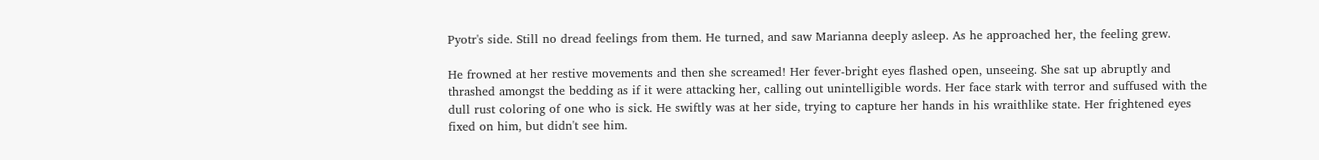Pyotr's side. Still no dread feelings from them. He turned, and saw Marianna deeply asleep. As he approached her, the feeling grew.

He frowned at her restive movements and then she screamed! Her fever-bright eyes flashed open, unseeing. She sat up abruptly and thrashed amongst the bedding as if it were attacking her, calling out unintelligible words. Her face stark with terror and suffused with the dull rust coloring of one who is sick. He swiftly was at her side, trying to capture her hands in his wraithlike state. Her frightened eyes fixed on him, but didn't see him.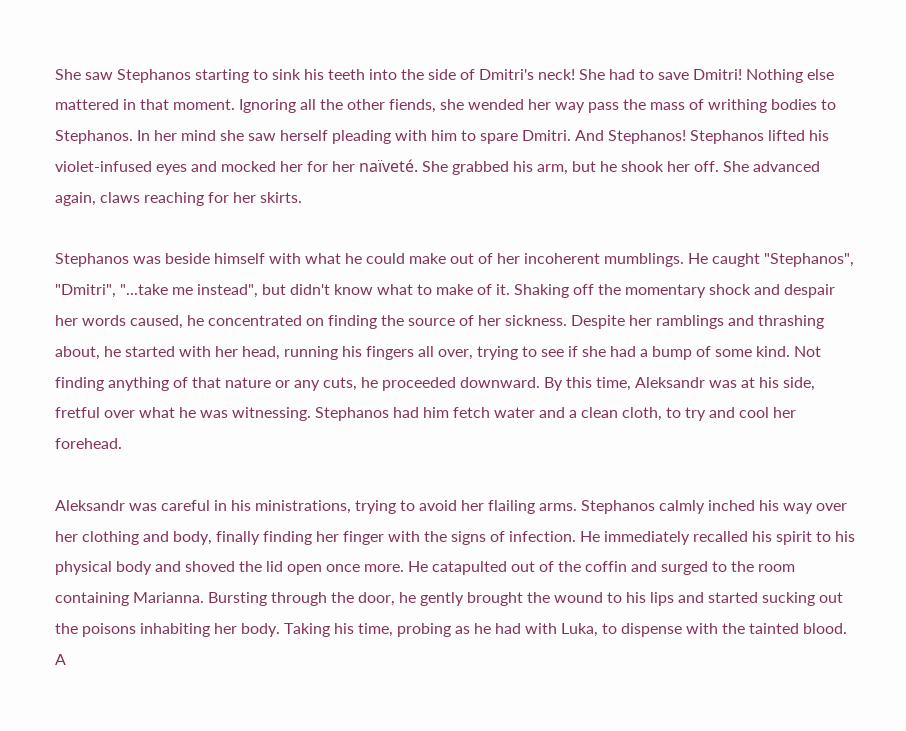She saw Stephanos starting to sink his teeth into the side of Dmitri's neck! She had to save Dmitri! Nothing else mattered in that moment. Ignoring all the other fiends, she wended her way pass the mass of writhing bodies to Stephanos. In her mind she saw herself pleading with him to spare Dmitri. And Stephanos! Stephanos lifted his violet-infused eyes and mocked her for her naïveté. She grabbed his arm, but he shook her off. She advanced again, claws reaching for her skirts.

Stephanos was beside himself with what he could make out of her incoherent mumblings. He caught "Stephanos", "Dmitri", "...take me instead", but didn't know what to make of it. Shaking off the momentary shock and despair her words caused, he concentrated on finding the source of her sickness. Despite her ramblings and thrashing about, he started with her head, running his fingers all over, trying to see if she had a bump of some kind. Not finding anything of that nature or any cuts, he proceeded downward. By this time, Aleksandr was at his side, fretful over what he was witnessing. Stephanos had him fetch water and a clean cloth, to try and cool her forehead.

Aleksandr was careful in his ministrations, trying to avoid her flailing arms. Stephanos calmly inched his way over her clothing and body, finally finding her finger with the signs of infection. He immediately recalled his spirit to his physical body and shoved the lid open once more. He catapulted out of the coffin and surged to the room containing Marianna. Bursting through the door, he gently brought the wound to his lips and started sucking out the poisons inhabiting her body. Taking his time, probing as he had with Luka, to dispense with the tainted blood. A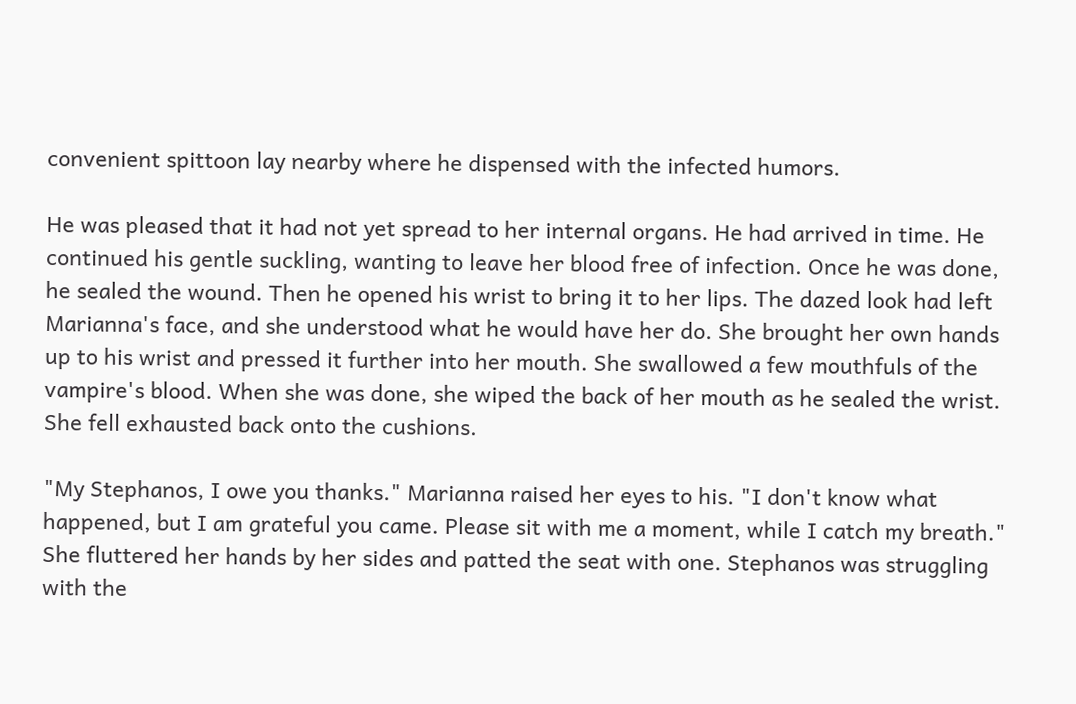convenient spittoon lay nearby where he dispensed with the infected humors.

He was pleased that it had not yet spread to her internal organs. He had arrived in time. He continued his gentle suckling, wanting to leave her blood free of infection. Once he was done, he sealed the wound. Then he opened his wrist to bring it to her lips. The dazed look had left Marianna's face, and she understood what he would have her do. She brought her own hands up to his wrist and pressed it further into her mouth. She swallowed a few mouthfuls of the vampire's blood. When she was done, she wiped the back of her mouth as he sealed the wrist. She fell exhausted back onto the cushions.

"My Stephanos, I owe you thanks." Marianna raised her eyes to his. "I don't know what happened, but I am grateful you came. Please sit with me a moment, while I catch my breath." She fluttered her hands by her sides and patted the seat with one. Stephanos was struggling with the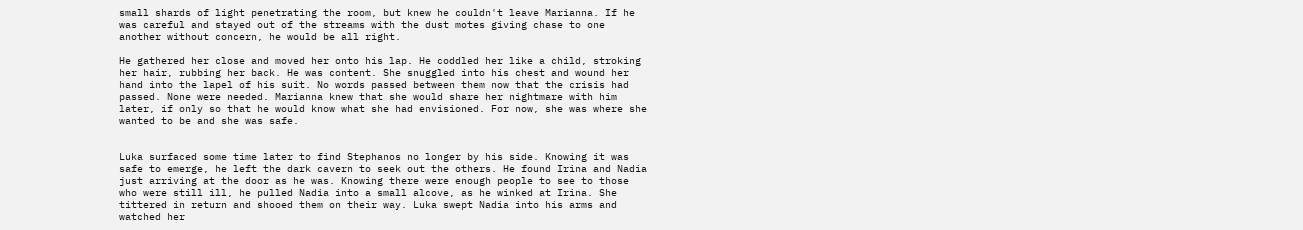small shards of light penetrating the room, but knew he couldn't leave Marianna. If he was careful and stayed out of the streams with the dust motes giving chase to one another without concern, he would be all right.

He gathered her close and moved her onto his lap. He coddled her like a child, stroking her hair, rubbing her back. He was content. She snuggled into his chest and wound her hand into the lapel of his suit. No words passed between them now that the crisis had passed. None were needed. Marianna knew that she would share her nightmare with him later, if only so that he would know what she had envisioned. For now, she was where she wanted to be and she was safe.


Luka surfaced some time later to find Stephanos no longer by his side. Knowing it was safe to emerge, he left the dark cavern to seek out the others. He found Irina and Nadia just arriving at the door as he was. Knowing there were enough people to see to those who were still ill, he pulled Nadia into a small alcove, as he winked at Irina. She tittered in return and shooed them on their way. Luka swept Nadia into his arms and watched her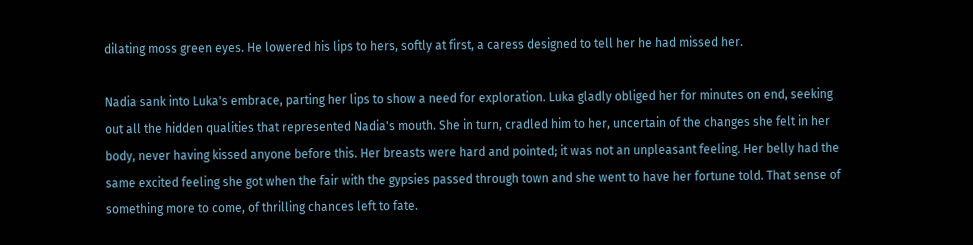dilating moss green eyes. He lowered his lips to hers, softly at first, a caress designed to tell her he had missed her.

Nadia sank into Luka's embrace, parting her lips to show a need for exploration. Luka gladly obliged her for minutes on end, seeking out all the hidden qualities that represented Nadia's mouth. She in turn, cradled him to her, uncertain of the changes she felt in her body, never having kissed anyone before this. Her breasts were hard and pointed; it was not an unpleasant feeling. Her belly had the same excited feeling she got when the fair with the gypsies passed through town and she went to have her fortune told. That sense of something more to come, of thrilling chances left to fate.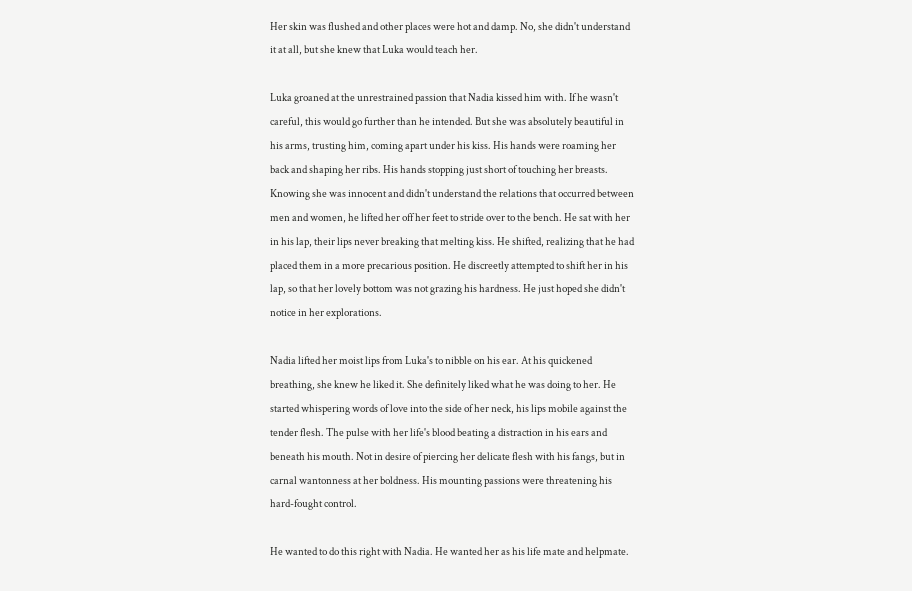Her skin was flushed and other places were hot and damp. No, she didn't understand it at all, but she knew that Luka would teach her.

Luka groaned at the unrestrained passion that Nadia kissed him with. If he wasn't careful, this would go further than he intended. But she was absolutely beautiful in his arms, trusting him, coming apart under his kiss. His hands were roaming her back and shaping her ribs. His hands stopping just short of touching her breasts. Knowing she was innocent and didn't understand the relations that occurred between men and women, he lifted her off her feet to stride over to the bench. He sat with her in his lap, their lips never breaking that melting kiss. He shifted, realizing that he had placed them in a more precarious position. He discreetly attempted to shift her in his lap, so that her lovely bottom was not grazing his hardness. He just hoped she didn't notice in her explorations.

Nadia lifted her moist lips from Luka's to nibble on his ear. At his quickened breathing, she knew he liked it. She definitely liked what he was doing to her. He started whispering words of love into the side of her neck, his lips mobile against the tender flesh. The pulse with her life's blood beating a distraction in his ears and beneath his mouth. Not in desire of piercing her delicate flesh with his fangs, but in carnal wantonness at her boldness. His mounting passions were threatening his hard-fought control.

He wanted to do this right with Nadia. He wanted her as his life mate and helpmate.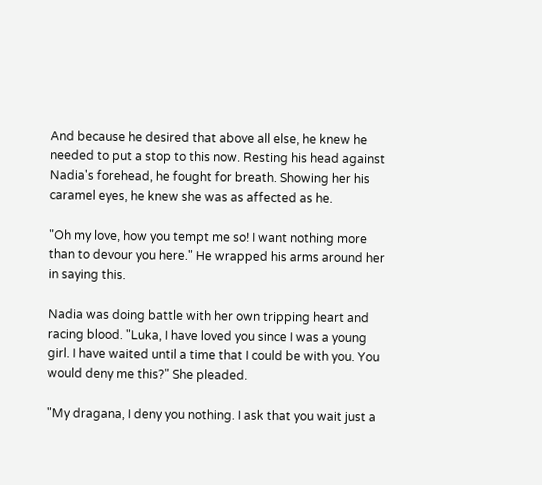And because he desired that above all else, he knew he needed to put a stop to this now. Resting his head against Nadia's forehead, he fought for breath. Showing her his caramel eyes, he knew she was as affected as he.

"Oh my love, how you tempt me so! I want nothing more than to devour you here." He wrapped his arms around her in saying this.

Nadia was doing battle with her own tripping heart and racing blood. "Luka, I have loved you since I was a young girl. I have waited until a time that I could be with you. You would deny me this?" She pleaded.

"My dragana, I deny you nothing. I ask that you wait just a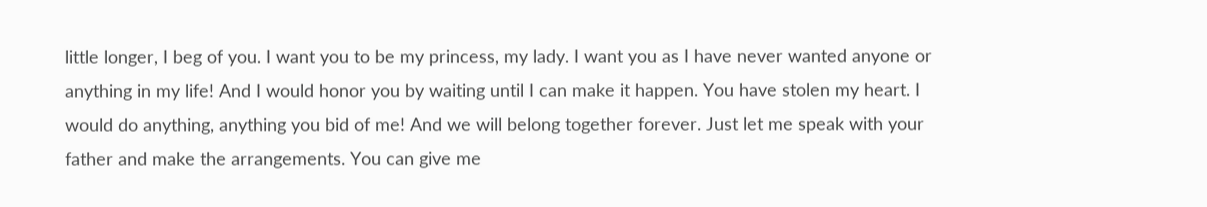little longer, I beg of you. I want you to be my princess, my lady. I want you as I have never wanted anyone or anything in my life! And I would honor you by waiting until I can make it happen. You have stolen my heart. I would do anything, anything you bid of me! And we will belong together forever. Just let me speak with your father and make the arrangements. You can give me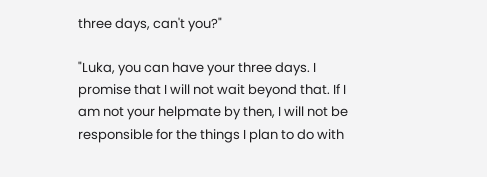three days, can't you?"

"Luka, you can have your three days. I promise that I will not wait beyond that. If I am not your helpmate by then, I will not be responsible for the things I plan to do with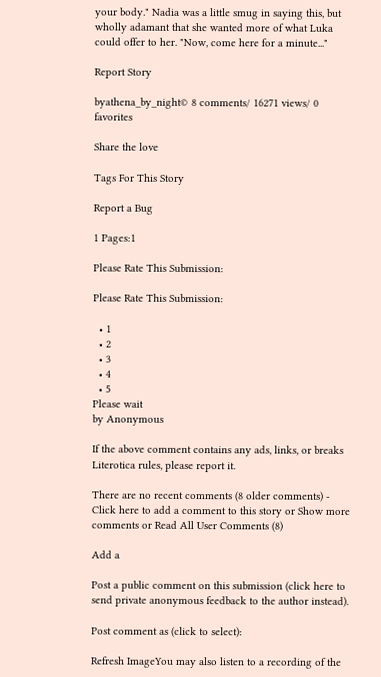your body." Nadia was a little smug in saying this, but wholly adamant that she wanted more of what Luka could offer to her. "Now, come here for a minute..."

Report Story

byathena_by_night© 8 comments/ 16271 views/ 0 favorites

Share the love

Tags For This Story

Report a Bug

1 Pages:1

Please Rate This Submission:

Please Rate This Submission:

  • 1
  • 2
  • 3
  • 4
  • 5
Please wait
by Anonymous

If the above comment contains any ads, links, or breaks Literotica rules, please report it.

There are no recent comments (8 older comments) - Click here to add a comment to this story or Show more comments or Read All User Comments (8)

Add a

Post a public comment on this submission (click here to send private anonymous feedback to the author instead).

Post comment as (click to select):

Refresh ImageYou may also listen to a recording of the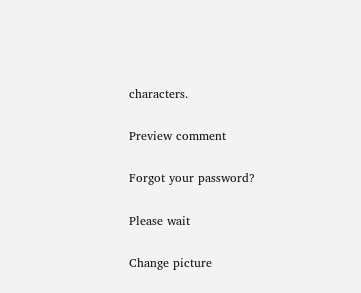characters.

Preview comment

Forgot your password?

Please wait

Change picture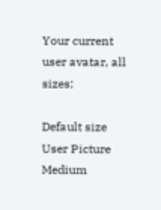Your current user avatar, all sizes:

Default size User Picture  Medium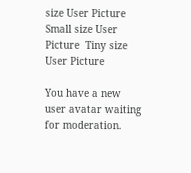size User Picture  Small size User Picture  Tiny size User Picture

You have a new user avatar waiting for moderation.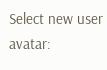Select new user avatar: